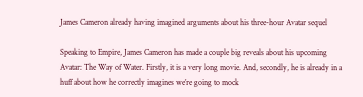James Cameron already having imagined arguments about his three-hour Avatar sequel

Speaking to Empire, James Cameron has made a couple big reveals about his upcoming Avatar: The Way of Water. Firstly, it is a very long movie. And, secondly, he is already in a huff about how he correctly imagines we’re going to mock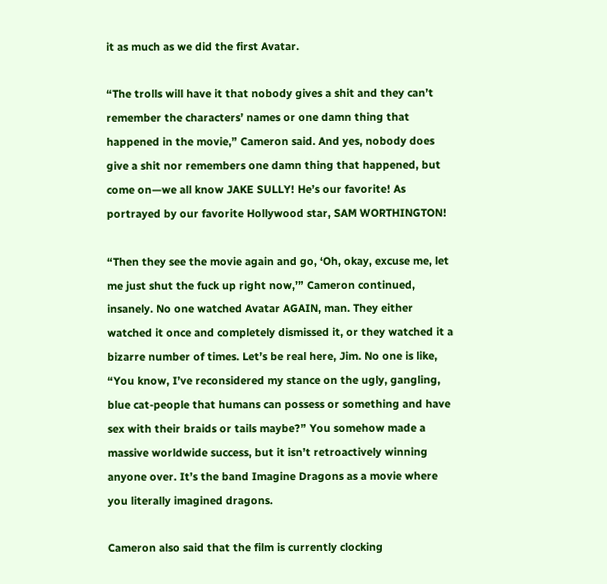it as much as we did the first Avatar.

“The trolls will have it that nobody gives a shit and they can’t remember the characters’ names or one damn thing that happened in the movie,” Cameron said. And yes, nobody does give a shit nor remembers one damn thing that happened, but come on—we all know JAKE SULLY! He’s our favorite! As portrayed by our favorite Hollywood star, SAM WORTHINGTON!

“Then they see the movie again and go, ‘Oh, okay, excuse me, let me just shut the fuck up right now,’” Cameron continued, insanely. No one watched Avatar AGAIN, man. They either watched it once and completely dismissed it, or they watched it a bizarre number of times. Let’s be real here, Jim. No one is like, “You know, I’ve reconsidered my stance on the ugly, gangling, blue cat-people that humans can possess or something and have sex with their braids or tails maybe?” You somehow made a massive worldwide success, but it isn’t retroactively winning anyone over. It’s the band Imagine Dragons as a movie where you literally imagined dragons.

Cameron also said that the film is currently clocking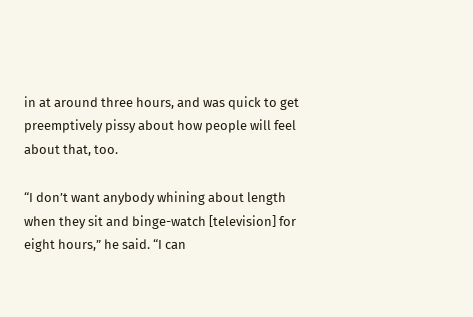in at around three hours, and was quick to get preemptively pissy about how people will feel about that, too.

“I don’t want anybody whining about length when they sit and binge-watch [television] for eight hours,” he said. “I can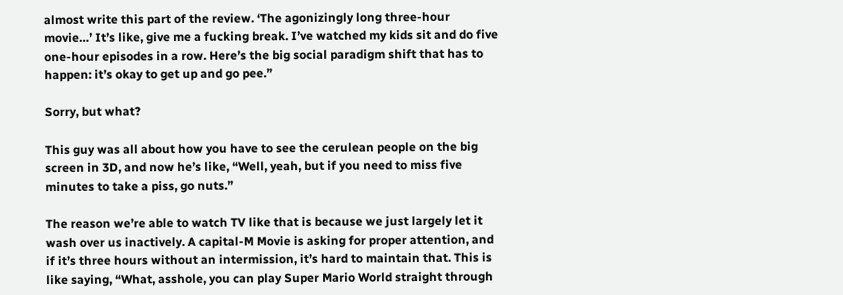almost write this part of the review. ‘The agonizingly long three-hour movie…’ It’s like, give me a fucking break. I’ve watched my kids sit and do five one-hour episodes in a row. Here’s the big social paradigm shift that has to happen: it’s okay to get up and go pee.”

Sorry, but what?

This guy was all about how you have to see the cerulean people on the big screen in 3D, and now he’s like, “Well, yeah, but if you need to miss five minutes to take a piss, go nuts.”

The reason we’re able to watch TV like that is because we just largely let it wash over us inactively. A capital-M Movie is asking for proper attention, and if it’s three hours without an intermission, it’s hard to maintain that. This is like saying, “What, asshole, you can play Super Mario World straight through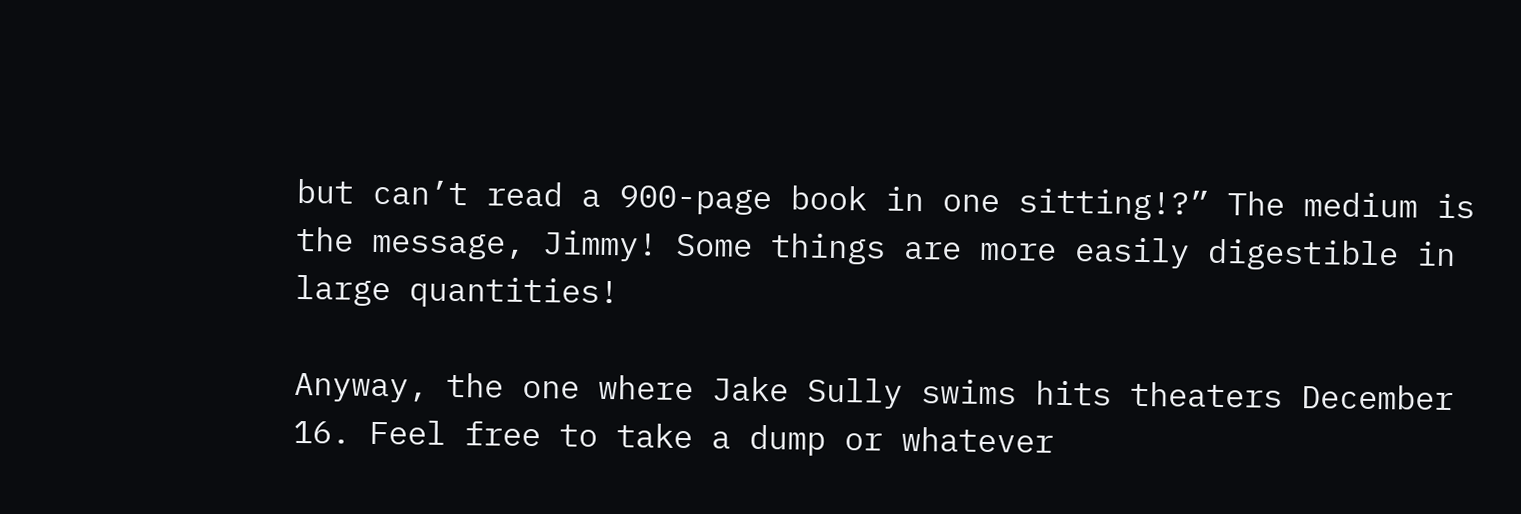but can’t read a 900-page book in one sitting!?” The medium is the message, Jimmy! Some things are more easily digestible in large quantities!

Anyway, the one where Jake Sully swims hits theaters December 16. Feel free to take a dump or whatever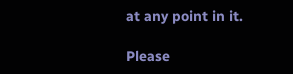at any point in it.

Please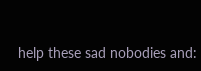help these sad nobodies and: